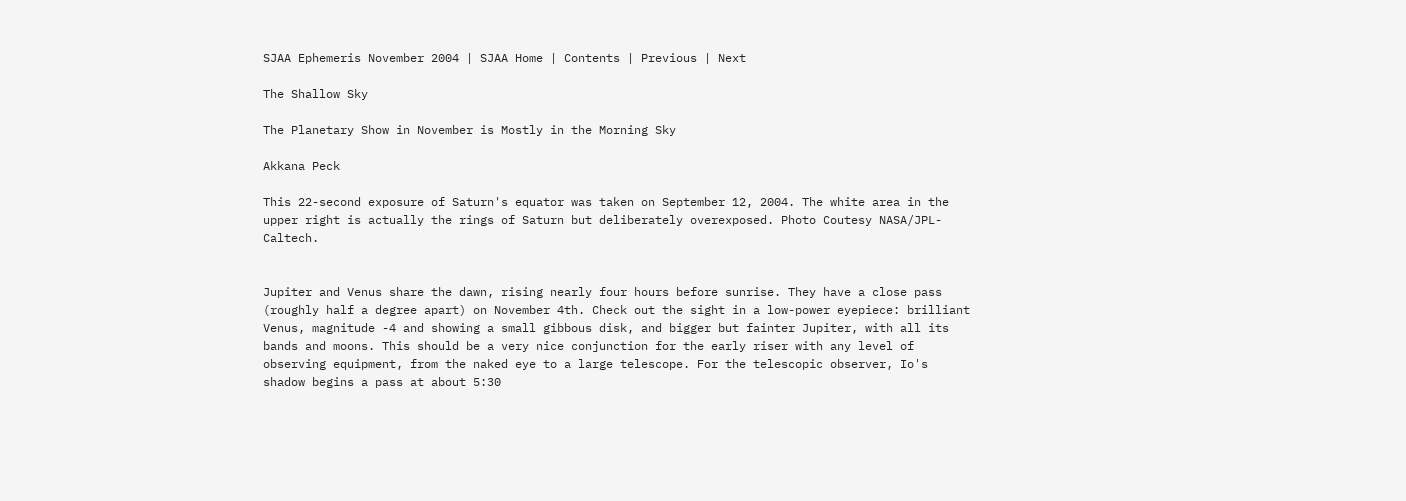SJAA Ephemeris November 2004 | SJAA Home | Contents | Previous | Next

The Shallow Sky

The Planetary Show in November is Mostly in the Morning Sky

Akkana Peck

This 22-second exposure of Saturn's equator was taken on September 12, 2004. The white area in the upper right is actually the rings of Saturn but deliberately overexposed. Photo Coutesy NASA/JPL-Caltech.


Jupiter and Venus share the dawn, rising nearly four hours before sunrise. They have a close pass (roughly half a degree apart) on November 4th. Check out the sight in a low-power eyepiece: brilliant Venus, magnitude -4 and showing a small gibbous disk, and bigger but fainter Jupiter, with all its bands and moons. This should be a very nice conjunction for the early riser with any level of observing equipment, from the naked eye to a large telescope. For the telescopic observer, Io's shadow begins a pass at about 5:30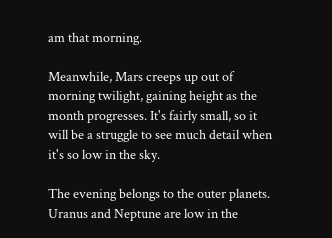am that morning.

Meanwhile, Mars creeps up out of morning twilight, gaining height as the month progresses. It's fairly small, so it will be a struggle to see much detail when it's so low in the sky.

The evening belongs to the outer planets. Uranus and Neptune are low in the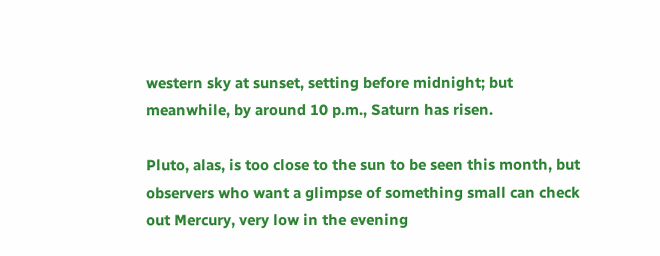western sky at sunset, setting before midnight; but meanwhile, by around 10 p.m., Saturn has risen.

Pluto, alas, is too close to the sun to be seen this month, but observers who want a glimpse of something small can check out Mercury, very low in the evening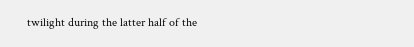twilight during the latter half of the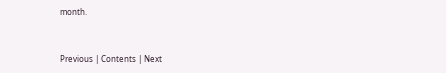month.


Previous | Contents | Next